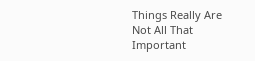Things Really Are Not All That Important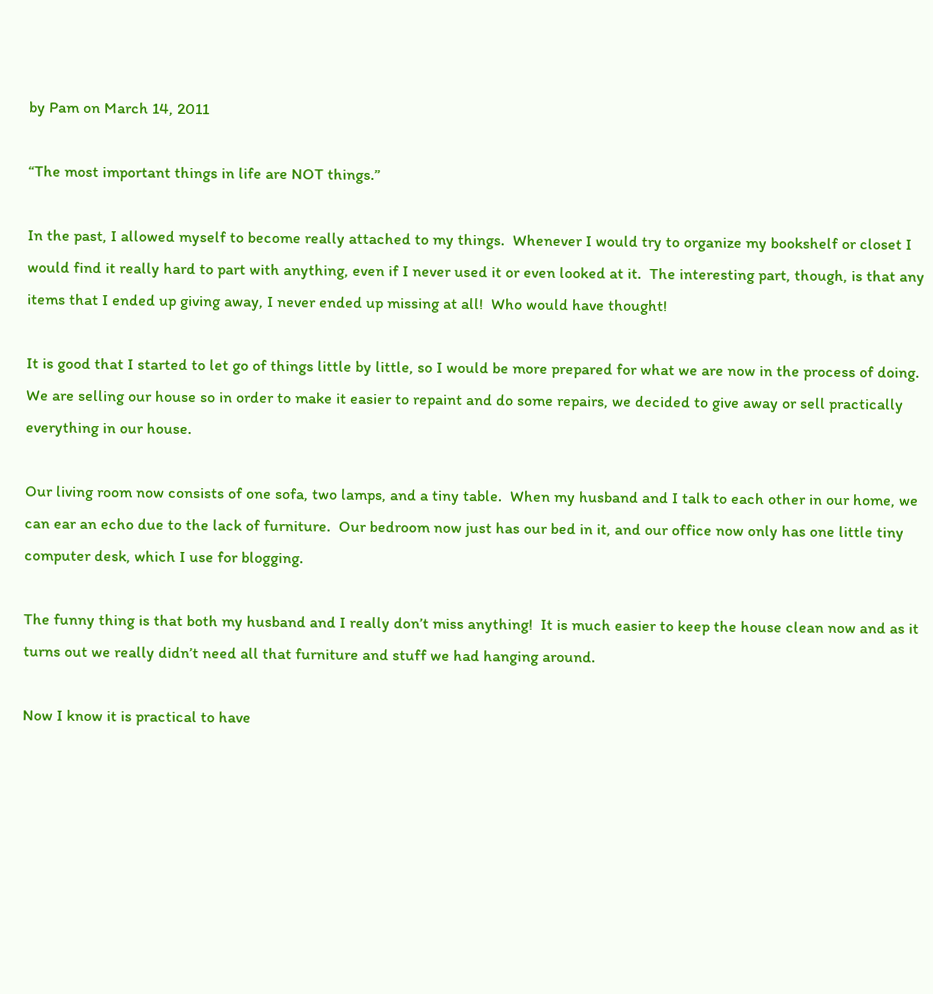by Pam on March 14, 2011

“The most important things in life are NOT things.”

In the past, I allowed myself to become really attached to my things.  Whenever I would try to organize my bookshelf or closet I would find it really hard to part with anything, even if I never used it or even looked at it.  The interesting part, though, is that any items that I ended up giving away, I never ended up missing at all!  Who would have thought!

It is good that I started to let go of things little by little, so I would be more prepared for what we are now in the process of doing.  We are selling our house so in order to make it easier to repaint and do some repairs, we decided to give away or sell practically everything in our house.

Our living room now consists of one sofa, two lamps, and a tiny table.  When my husband and I talk to each other in our home, we can ear an echo due to the lack of furniture.  Our bedroom now just has our bed in it, and our office now only has one little tiny computer desk, which I use for blogging.

The funny thing is that both my husband and I really don’t miss anything!  It is much easier to keep the house clean now and as it turns out we really didn’t need all that furniture and stuff we had hanging around.

Now I know it is practical to have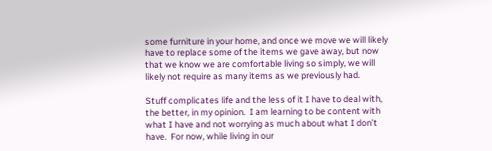some furniture in your home, and once we move we will likely have to replace some of the items we gave away, but now that we know we are comfortable living so simply, we will likely not require as many items as we previously had.

Stuff complicates life and the less of it I have to deal with, the better, in my opinion.  I am learning to be content with what I have and not worrying as much about what I don’t have.  For now, while living in our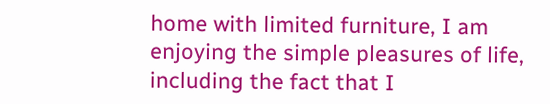home with limited furniture, I am enjoying the simple pleasures of life, including the fact that I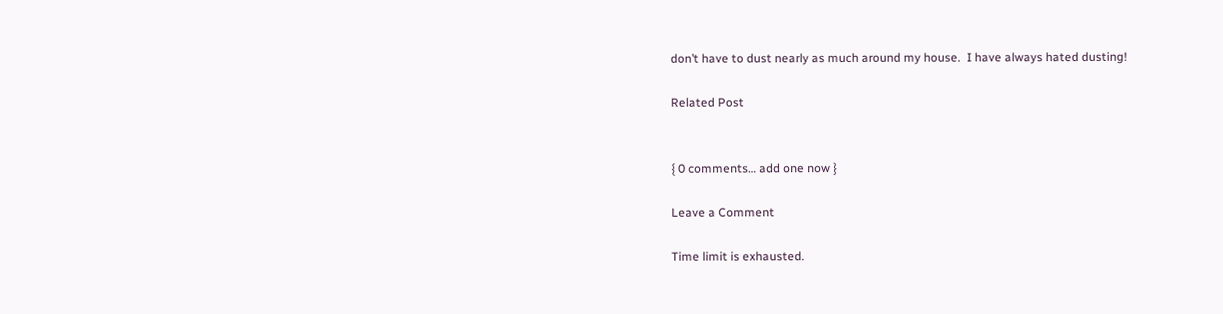don’t have to dust nearly as much around my house.  I have always hated dusting!

Related Post


{ 0 comments… add one now }

Leave a Comment

Time limit is exhausted.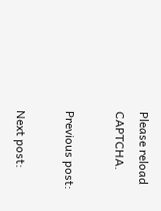Please reload CAPTCHA.

Previous post:

Next post: